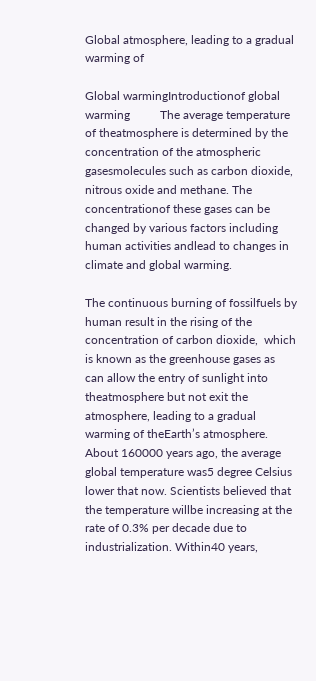Global atmosphere, leading to a gradual warming of

Global warmingIntroductionof global warming          The average temperature of theatmosphere is determined by the concentration of the atmospheric gasesmolecules such as carbon dioxide, nitrous oxide and methane. The concentrationof these gases can be changed by various factors including human activities andlead to changes in climate and global warming.

The continuous burning of fossilfuels by human result in the rising of the concentration of carbon dioxide,  which is known as the greenhouse gases as  can allow the entry of sunlight into theatmosphere but not exit the atmosphere, leading to a gradual warming of theEarth’s atmosphere. About 160000 years ago, the average global temperature was5 degree Celsius lower that now. Scientists believed that the temperature willbe increasing at the rate of 0.3% per decade due to industrialization. Within40 years,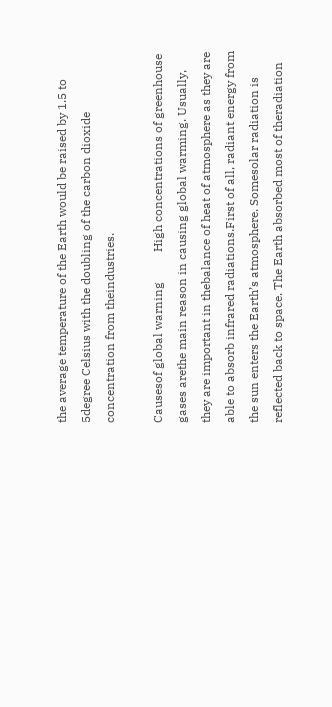the average temperature of the Earth would be raised by 1.5 to 5degree Celsius with the doubling of the carbon dioxide concentration from theindustries.

Causesof global warning          High concentrations of greenhouse gases arethe main reason in causing global warming. Usually, they are important in thebalance of heat of atmosphere as they are able to absorb infrared radiations.First of all, radiant energy from the sun enters the Earth’s atmosphere. Somesolar radiation is reflected back to space. The Earth absorbed most of theradiation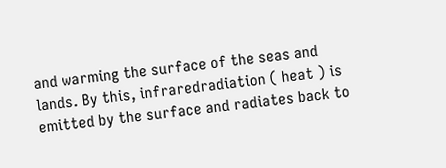and warming the surface of the seas and lands. By this, infraredradiation ( heat ) is emitted by the surface and radiates back to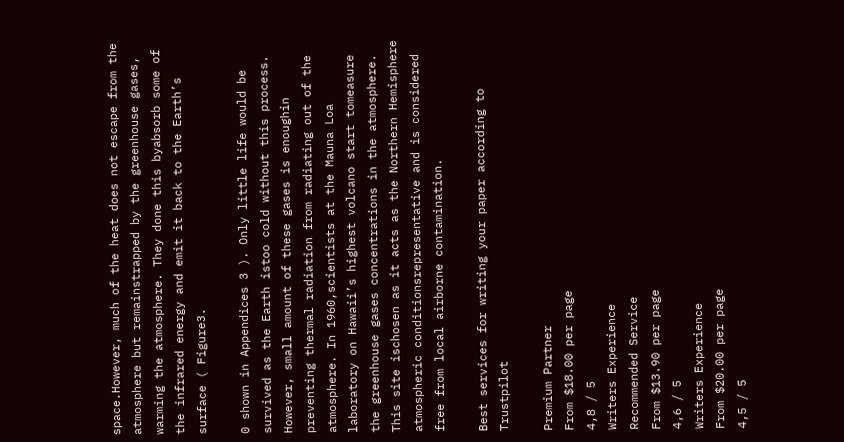space.However, much of the heat does not escape from the atmosphere but remainstrapped by the greenhouse gases, warming the atmosphere. They done this byabsorb some of the infrared energy and emit it back to the Earth’s surface ( Figure3.

0 shown in Appendices 3 ). Only little life would be survived as the Earth istoo cold without this process. However, small amount of these gases is enoughin preventing thermal radiation from radiating out of the atmosphere. In 1960,scientists at the Mauna Loa laboratory on Hawaii’s highest volcano start tomeasure the greenhouse gases concentrations in the atmosphere. This site ischosen as it acts as the Northern Hemisphere atmospheric conditionsrepresentative and is considered free from local airborne contamination.

Best services for writing your paper according to Trustpilot

Premium Partner
From $18.00 per page
4,8 / 5
Writers Experience
Recommended Service
From $13.90 per page
4,6 / 5
Writers Experience
From $20.00 per page
4,5 / 5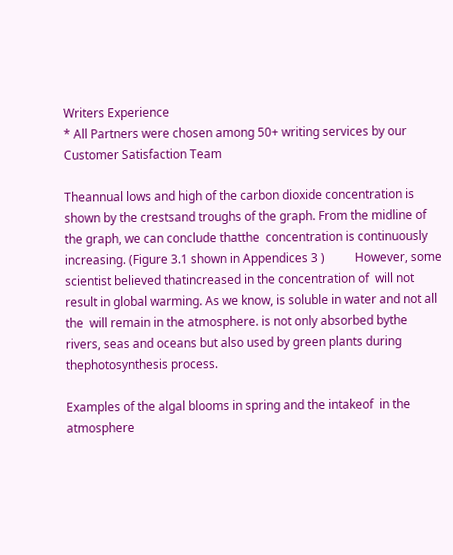Writers Experience
* All Partners were chosen among 50+ writing services by our Customer Satisfaction Team

Theannual lows and high of the carbon dioxide concentration is shown by the crestsand troughs of the graph. From the midline of the graph, we can conclude thatthe  concentration is continuously increasing. (Figure 3.1 shown in Appendices 3 )          However, some scientist believed thatincreased in the concentration of  will not result in global warming. As we know, is soluble in water and not all the  will remain in the atmosphere. is not only absorbed bythe rivers, seas and oceans but also used by green plants during thephotosynthesis process.

Examples of the algal blooms in spring and the intakeof  in the atmosphere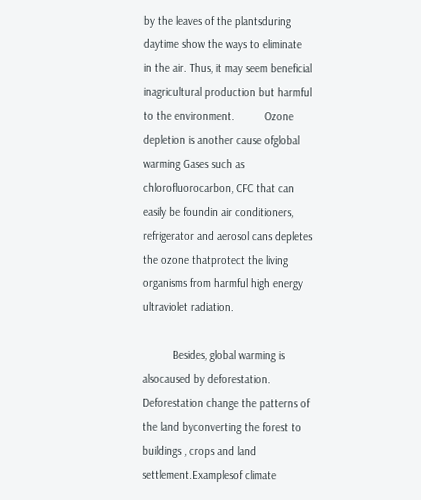by the leaves of the plantsduring daytime show the ways to eliminate  in the air. Thus, it may seem beneficial inagricultural production but harmful to the environment.          Ozone depletion is another cause ofglobal warming Gases such as chlorofluorocarbon, CFC that can easily be foundin air conditioners, refrigerator and aerosol cans depletes the ozone thatprotect the living organisms from harmful high energy ultraviolet radiation.

          Besides, global warming is alsocaused by deforestation. Deforestation change the patterns of the land byconverting the forest to buildings , crops and land settlement.Examplesof climate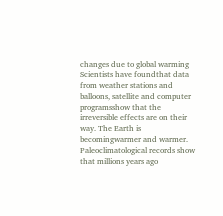changes due to global warming          Scientists have foundthat data from weather stations and balloons, satellite and computer programsshow that the irreversible effects are on their way. The Earth is becomingwarmer and warmer. Paleoclimatological records show that millions years ago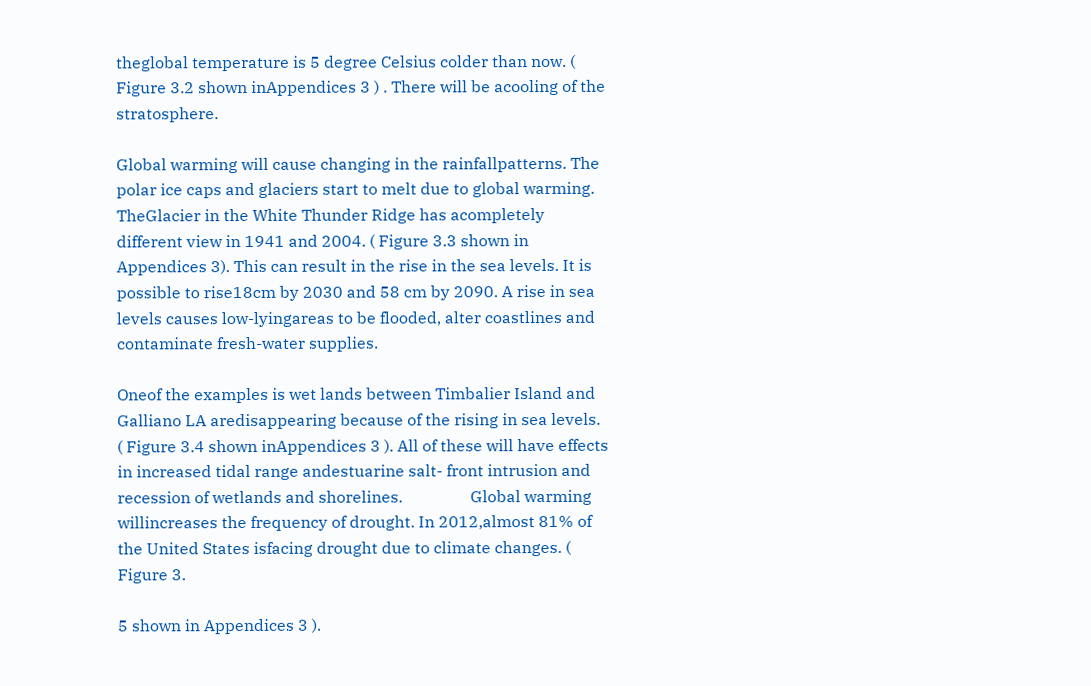theglobal temperature is 5 degree Celsius colder than now. ( Figure 3.2 shown inAppendices 3 ) . There will be acooling of the stratosphere.

Global warming will cause changing in the rainfallpatterns. The polar ice caps and glaciers start to melt due to global warming. TheGlacier in the White Thunder Ridge has acompletely different view in 1941 and 2004. ( Figure 3.3 shown in Appendices 3). This can result in the rise in the sea levels. It is possible to rise18cm by 2030 and 58 cm by 2090. A rise in sea levels causes low-lyingareas to be flooded, alter coastlines and contaminate fresh-water supplies.

Oneof the examples is wet lands between Timbalier Island and Galliano LA aredisappearing because of the rising in sea levels. ( Figure 3.4 shown inAppendices 3 ). All of these will have effects in increased tidal range andestuarine salt- front intrusion and recession of wetlands and shorelines.                 Global warming willincreases the frequency of drought. In 2012,almost 81% of the United States isfacing drought due to climate changes. ( Figure 3.

5 shown in Appendices 3 ).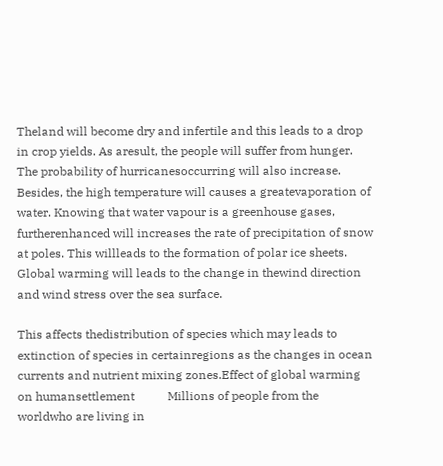Theland will become dry and infertile and this leads to a drop in crop yields. As aresult, the people will suffer from hunger. The probability of hurricanesoccurring will also increase. Besides, the high temperature will causes a greatevaporation of water. Knowing that water vapour is a greenhouse gases, furtherenhanced will increases the rate of precipitation of snow at poles. This willleads to the formation of polar ice sheets.  Global warming will leads to the change in thewind direction and wind stress over the sea surface.

This affects thedistribution of species which may leads to extinction of species in certainregions as the changes in ocean currents and nutrient mixing zones.Effect of global warming on humansettlement           Millions of people from the worldwho are living in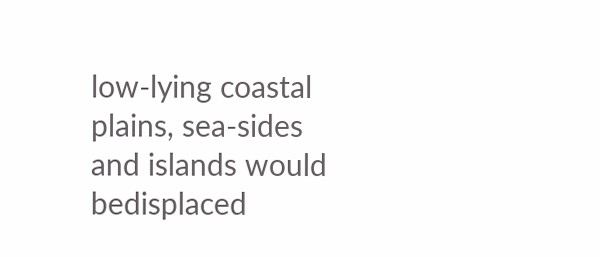low-lying coastal plains, sea-sides and islands would bedisplaced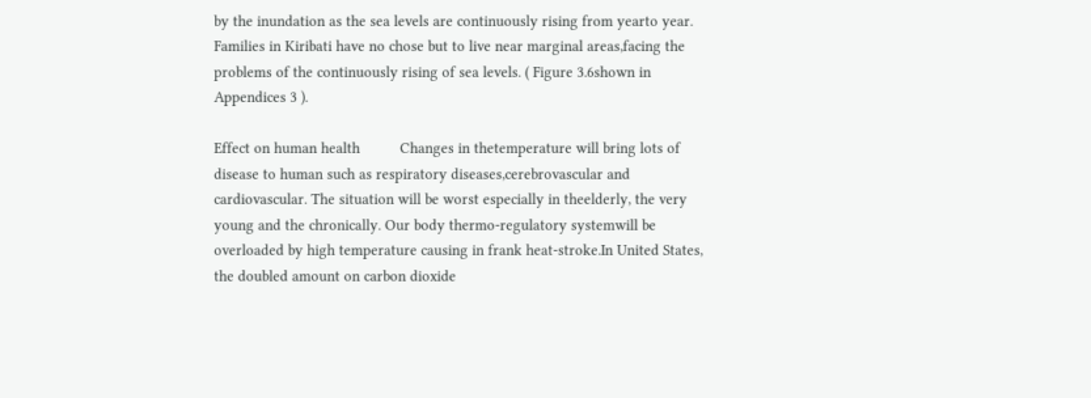by the inundation as the sea levels are continuously rising from yearto year. Families in Kiribati have no chose but to live near marginal areas,facing the problems of the continuously rising of sea levels. ( Figure 3.6shown in Appendices 3 ).

Effect on human health          Changes in thetemperature will bring lots of disease to human such as respiratory diseases,cerebrovascular and cardiovascular. The situation will be worst especially in theelderly, the very young and the chronically. Our body thermo-regulatory systemwill be overloaded by high temperature causing in frank heat-stroke.In United States, the doubled amount on carbon dioxide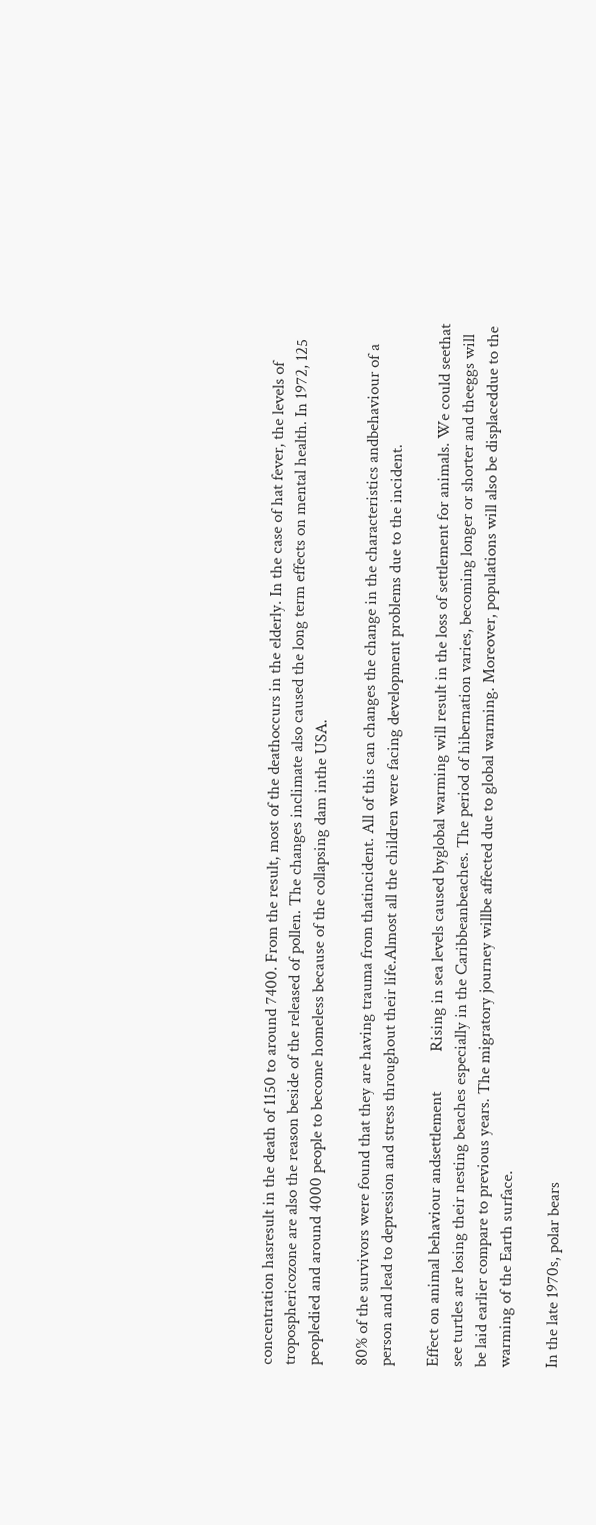concentration hasresult in the death of 1150 to around 7400. From the result, most of the deathoccurs in the elderly. In the case of hat fever, the levels of troposphericozone are also the reason beside of the released of pollen. The changes inclimate also caused the long term effects on mental health. In 1972, 125 peopledied and around 4000 people to become homeless because of the collapsing dam inthe USA.

80% of the survivors were found that they are having trauma from thatincident. All of this can changes the change in the characteristics andbehaviour of a person and lead to depression and stress throughout their life.Almost all the children were facing development problems due to the incident.

Effect on animal behaviour andsettlement          Rising in sea levels caused byglobal warming will result in the loss of settlement for animals. We could seethat see turtles are losing their nesting beaches especially in the Caribbeanbeaches. The period of hibernation varies, becoming longer or shorter and theeggs will be laid earlier compare to previous years. The migratory journey willbe affected due to global warming. Moreover, populations will also be displaceddue to the warming of the Earth surface.

In the late 1970s, polar bears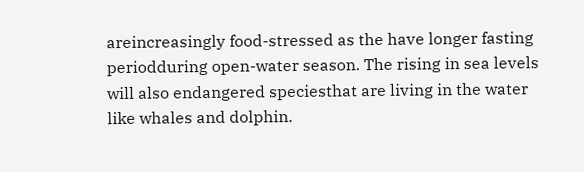areincreasingly food-stressed as the have longer fasting periodduring open-water season. The rising in sea levels will also endangered speciesthat are living in the water like whales and dolphin.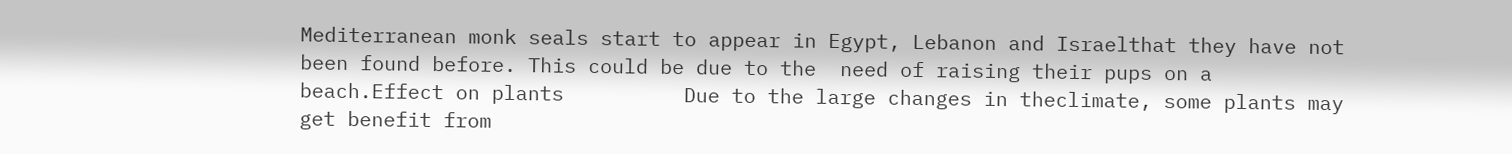Mediterranean monk seals start to appear in Egypt, Lebanon and Israelthat they have not been found before. This could be due to the  need of raising their pups on a beach.Effect on plants          Due to the large changes in theclimate, some plants may get benefit from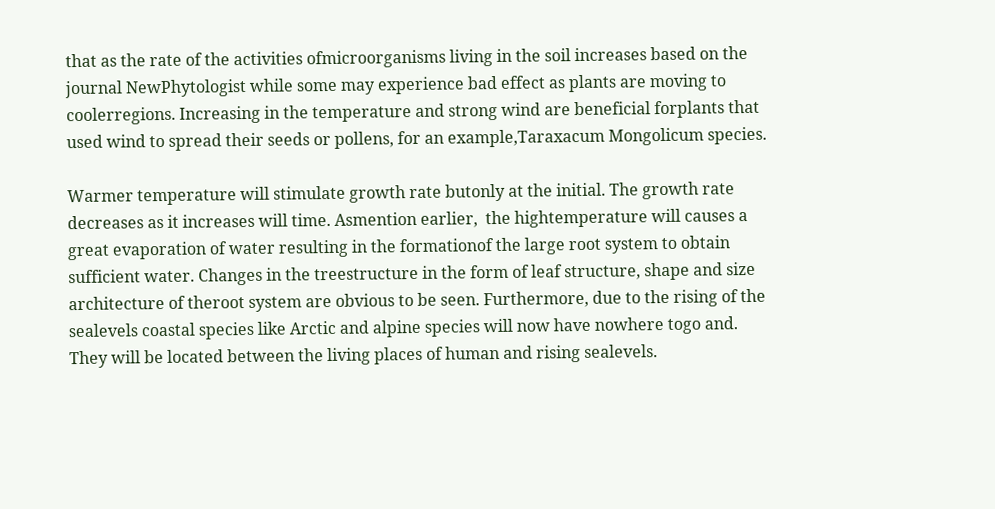that as the rate of the activities ofmicroorganisms living in the soil increases based on the journal NewPhytologist while some may experience bad effect as plants are moving to coolerregions. Increasing in the temperature and strong wind are beneficial forplants that used wind to spread their seeds or pollens, for an example,Taraxacum Mongolicum species.

Warmer temperature will stimulate growth rate butonly at the initial. The growth rate decreases as it increases will time. Asmention earlier,  the hightemperature will causes a great evaporation of water resulting in the formationof the large root system to obtain sufficient water. Changes in the treestructure in the form of leaf structure, shape and size architecture of theroot system are obvious to be seen. Furthermore, due to the rising of the sealevels coastal species like Arctic and alpine species will now have nowhere togo and. They will be located between the living places of human and rising sealevels.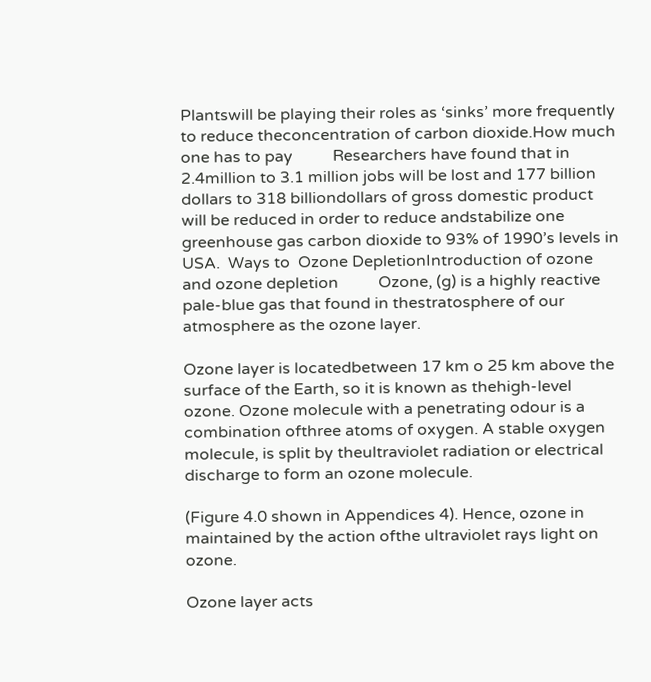Plantswill be playing their roles as ‘sinks’ more frequently to reduce theconcentration of carbon dioxide.How much one has to pay          Researchers have found that in 2.4million to 3.1 million jobs will be lost and 177 billion dollars to 318 billiondollars of gross domestic product will be reduced in order to reduce andstabilize one greenhouse gas carbon dioxide to 93% of 1990’s levels in USA.  Ways to  Ozone DepletionIntroduction of ozone and ozone depletion          Ozone, (g) is a highly reactive pale-blue gas that found in thestratosphere of our atmosphere as the ozone layer.

Ozone layer is locatedbetween 17 km o 25 km above the surface of the Earth, so it is known as thehigh-level ozone. Ozone molecule with a penetrating odour is a combination ofthree atoms of oxygen. A stable oxygen molecule, is split by theultraviolet radiation or electrical discharge to form an ozone molecule.

(Figure 4.0 shown in Appendices 4). Hence, ozone in maintained by the action ofthe ultraviolet rays light on ozone.

Ozone layer acts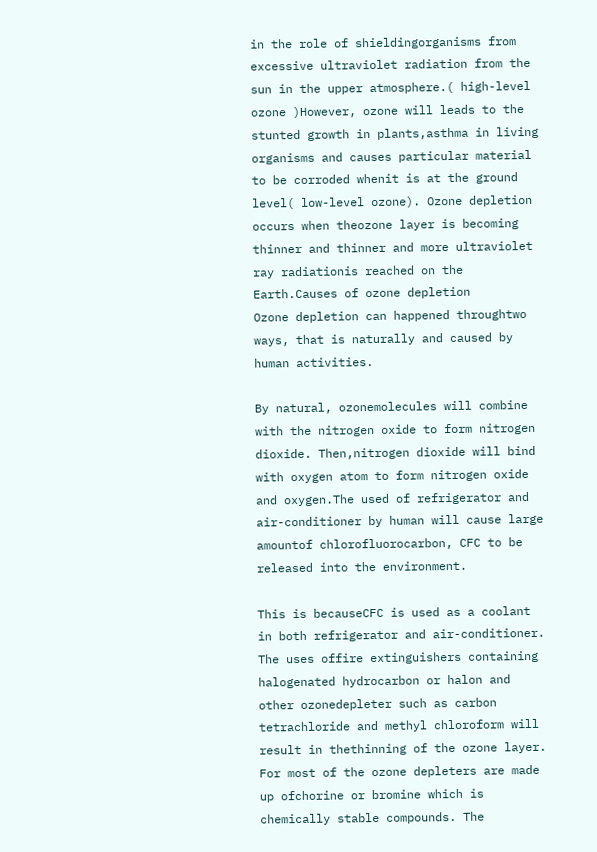in the role of shieldingorganisms from excessive ultraviolet radiation from the sun in the upper atmosphere.( high-level ozone )However, ozone will leads to the stunted growth in plants,asthma in living organisms and causes particular material to be corroded whenit is at the ground level( low-level ozone). Ozone depletion occurs when theozone layer is becoming thinner and thinner and more ultraviolet ray radiationis reached on the Earth.Causes of ozone depletion          Ozone depletion can happened throughtwo ways, that is naturally and caused by human activities.

By natural, ozonemolecules will combine with the nitrogen oxide to form nitrogen dioxide. Then,nitrogen dioxide will bind with oxygen atom to form nitrogen oxide and oxygen.The used of refrigerator and air-conditioner by human will cause large amountof chlorofluorocarbon, CFC to be released into the environment.

This is becauseCFC is used as a coolant in both refrigerator and air-conditioner. The uses offire extinguishers containing halogenated hydrocarbon or halon and other ozonedepleter such as carbon tetrachloride and methyl chloroform will result in thethinning of the ozone layer. For most of the ozone depleters are made up ofchorine or bromine which is chemically stable compounds. The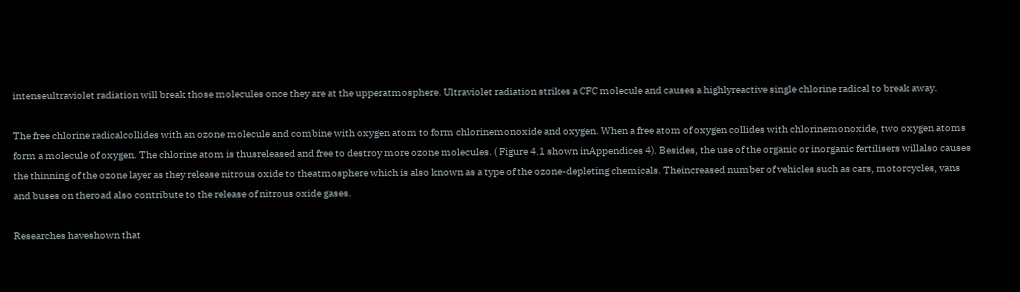intenseultraviolet radiation will break those molecules once they are at the upperatmosphere. Ultraviolet radiation strikes a CFC molecule and causes a highlyreactive single chlorine radical to break away.

The free chlorine radicalcollides with an ozone molecule and combine with oxygen atom to form chlorinemonoxide and oxygen. When a free atom of oxygen collides with chlorinemonoxide, two oxygen atoms form a molecule of oxygen. The chlorine atom is thusreleased and free to destroy more ozone molecules. ( Figure 4.1 shown inAppendices 4). Besides, the use of the organic or inorganic fertilisers willalso causes the thinning of the ozone layer as they release nitrous oxide to theatmosphere which is also known as a type of the ozone-depleting chemicals. Theincreased number of vehicles such as cars, motorcycles, vans and buses on theroad also contribute to the release of nitrous oxide gases.

Researches haveshown that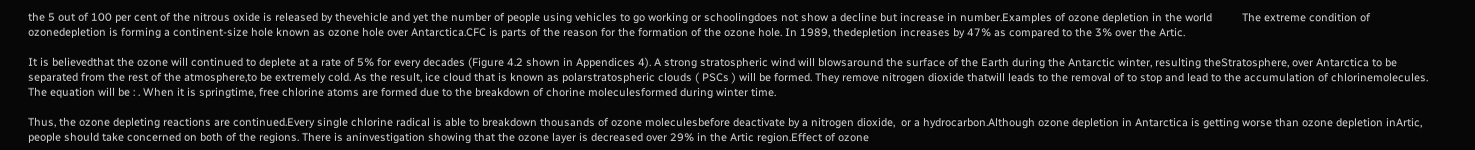the 5 out of 100 per cent of the nitrous oxide is released by thevehicle and yet the number of people using vehicles to go working or schoolingdoes not show a decline but increase in number.Examples of ozone depletion in the world          The extreme condition of ozonedepletion is forming a continent-size hole known as ozone hole over Antarctica.CFC is parts of the reason for the formation of the ozone hole. In 1989, thedepletion increases by 47% as compared to the 3% over the Artic.

It is believedthat the ozone will continued to deplete at a rate of 5% for every decades (Figure 4.2 shown in Appendices 4). A strong stratospheric wind will blowsaround the surface of the Earth during the Antarctic winter, resulting theStratosphere, over Antarctica to be separated from the rest of the atmosphere,to be extremely cold. As the result, ice cloud that is known as polarstratospheric clouds ( PSCs ) will be formed. They remove nitrogen dioxide thatwill leads to the removal of to stop and lead to the accumulation of chlorinemolecules. The equation will be : . When it is springtime, free chlorine atoms are formed due to the breakdown of chorine moleculesformed during winter time.

Thus, the ozone depleting reactions are continued.Every single chlorine radical is able to breakdown thousands of ozone moleculesbefore deactivate by a nitrogen dioxide,  or a hydrocarbon.Although ozone depletion in Antarctica is getting worse than ozone depletion inArtic, people should take concerned on both of the regions. There is aninvestigation showing that the ozone layer is decreased over 29% in the Artic region.Effect of ozone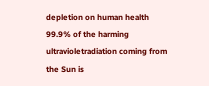depletion on human health          99.9% of the harming ultravioletradiation coming from the Sun is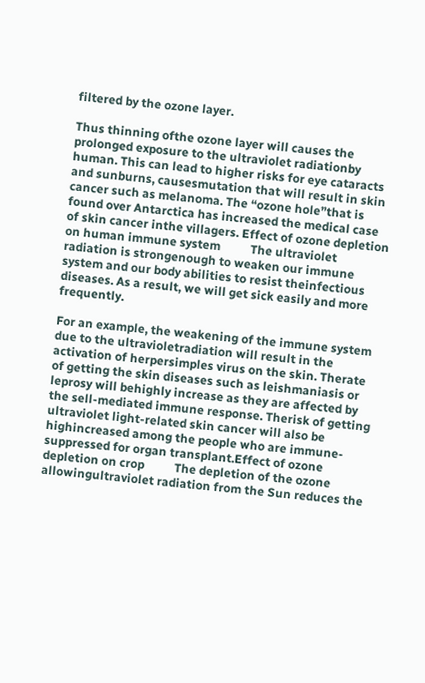filtered by the ozone layer.

Thus thinning ofthe ozone layer will causes the prolonged exposure to the ultraviolet radiationby human. This can lead to higher risks for eye cataracts and sunburns, causesmutation that will result in skin cancer such as melanoma. The “ozone hole”that is found over Antarctica has increased the medical case of skin cancer inthe villagers. Effect of ozone depletion on human immune system          The ultraviolet radiation is strongenough to weaken our immune system and our body abilities to resist theinfectious diseases. As a result, we will get sick easily and more frequently.

For an example, the weakening of the immune system due to the ultravioletradiation will result in the activation of herpersimples virus on the skin. Therate of getting the skin diseases such as leishmaniasis or leprosy will behighly increase as they are affected by the sell-mediated immune response. Therisk of getting ultraviolet light-related skin cancer will also be highincreased among the people who are immune-suppressed for organ transplant.Effect of ozone depletion on crop          The depletion of the ozone allowingultraviolet radiation from the Sun reduces the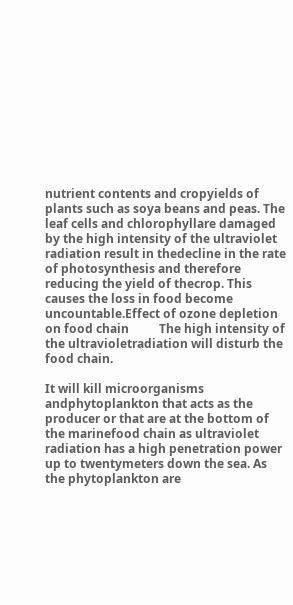nutrient contents and cropyields of plants such as soya beans and peas. The leaf cells and chlorophyllare damaged by the high intensity of the ultraviolet radiation result in thedecline in the rate of photosynthesis and therefore reducing the yield of thecrop. This causes the loss in food become uncountable.Effect of ozone depletion on food chain          The high intensity of the ultravioletradiation will disturb the food chain.

It will kill microorganisms andphytoplankton that acts as the producer or that are at the bottom of the marinefood chain as ultraviolet radiation has a high penetration power up to twentymeters down the sea. As the phytoplankton are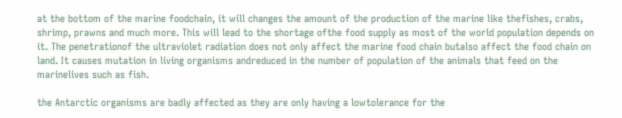at the bottom of the marine foodchain, it will changes the amount of the production of the marine like thefishes, crabs, shrimp, prawns and much more. This will lead to the shortage ofthe food supply as most of the world population depends on it. The penetrationof the ultraviolet radiation does not only affect the marine food chain butalso affect the food chain on land. It causes mutation in living organisms andreduced in the number of population of the animals that feed on the marinelives such as fish.

the Antarctic organisms are badly affected as they are only having a lowtolerance for the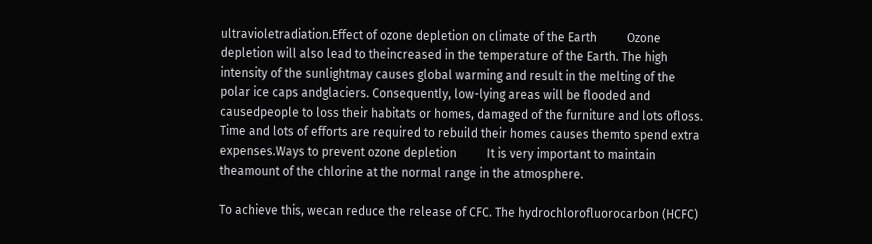ultravioletradiation.Effect of ozone depletion on climate of the Earth          Ozone depletion will also lead to theincreased in the temperature of the Earth. The high intensity of the sunlightmay causes global warming and result in the melting of the polar ice caps andglaciers. Consequently, low-lying areas will be flooded and causedpeople to loss their habitats or homes, damaged of the furniture and lots ofloss. Time and lots of efforts are required to rebuild their homes causes themto spend extra expenses.Ways to prevent ozone depletion          It is very important to maintain theamount of the chlorine at the normal range in the atmosphere.

To achieve this, wecan reduce the release of CFC. The hydrochlorofluorocarbon (HCFC)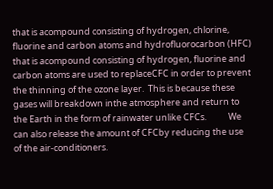that is acompound consisting of hydrogen, chlorine, fluorine and carbon atoms and hydrofluorocarbon (HFC) that is acompound consisting of hydrogen, fluorine and carbon atoms are used to replaceCFC in order to prevent the thinning of the ozone layer.  This is because these gases will breakdown inthe atmosphere and return to the Earth in the form of rainwater unlike CFCs.           We can also release the amount of CFCby reducing the use of the air-conditioners.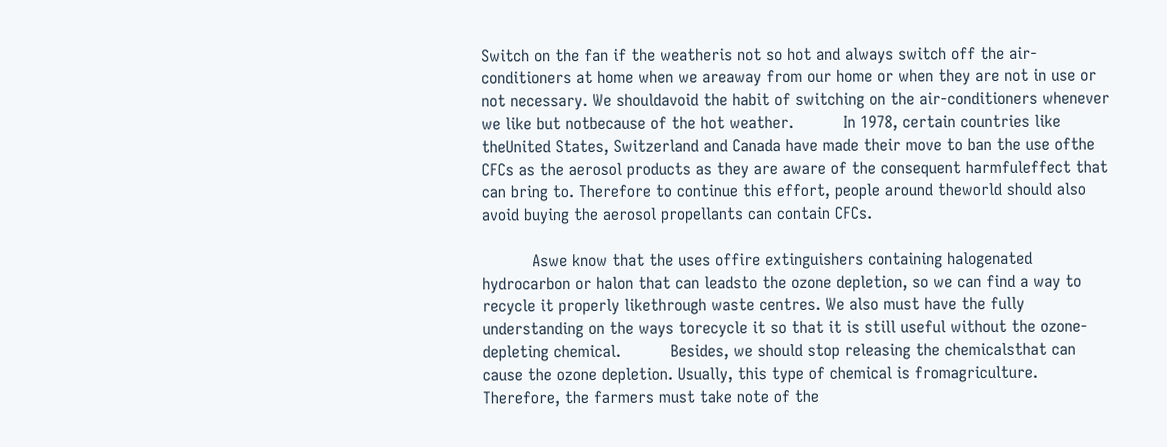Switch on the fan if the weatheris not so hot and always switch off the air-conditioners at home when we areaway from our home or when they are not in use or not necessary. We shouldavoid the habit of switching on the air-conditioners whenever we like but notbecause of the hot weather.          In 1978, certain countries like theUnited States, Switzerland and Canada have made their move to ban the use ofthe CFCs as the aerosol products as they are aware of the consequent harmfuleffect that can bring to. Therefore to continue this effort, people around theworld should also avoid buying the aerosol propellants can contain CFCs.

          Aswe know that the uses offire extinguishers containing halogenated hydrocarbon or halon that can leadsto the ozone depletion, so we can find a way to recycle it properly likethrough waste centres. We also must have the fully understanding on the ways torecycle it so that it is still useful without the ozone-depleting chemical.          Besides, we should stop releasing the chemicalsthat can cause the ozone depletion. Usually, this type of chemical is fromagriculture. Therefore, the farmers must take note of the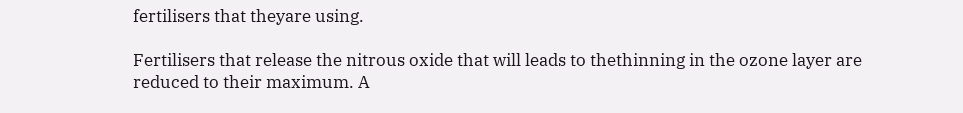fertilisers that theyare using.

Fertilisers that release the nitrous oxide that will leads to thethinning in the ozone layer are reduced to their maximum. A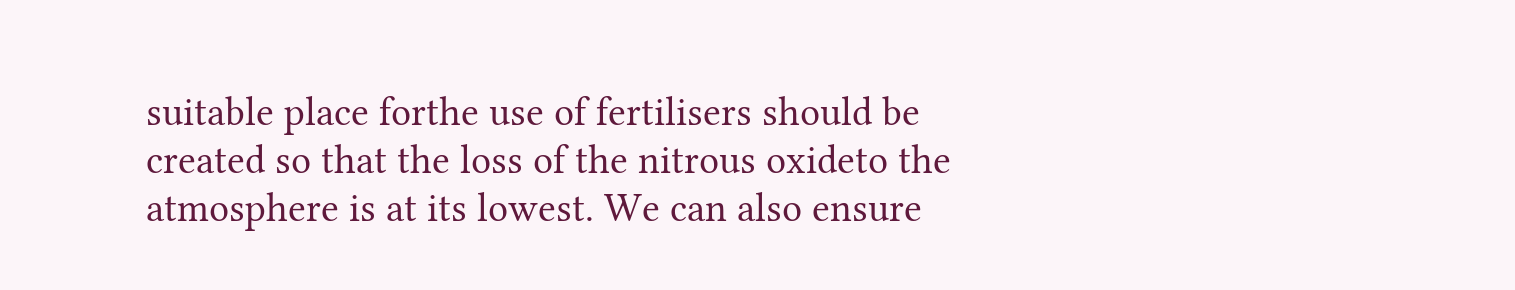suitable place forthe use of fertilisers should be created so that the loss of the nitrous oxideto the atmosphere is at its lowest. We can also ensure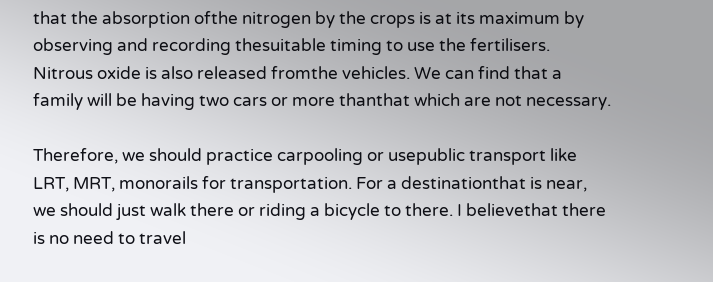that the absorption ofthe nitrogen by the crops is at its maximum by observing and recording thesuitable timing to use the fertilisers.           Nitrous oxide is also released fromthe vehicles. We can find that a family will be having two cars or more thanthat which are not necessary.

Therefore, we should practice carpooling or usepublic transport like LRT, MRT, monorails for transportation. For a destinationthat is near, we should just walk there or riding a bicycle to there. I believethat there is no need to travel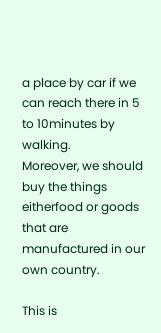a place by car if we can reach there in 5 to 10minutes by walking.           Moreover, we should buy the things eitherfood or goods that are manufactured in our own country.

This is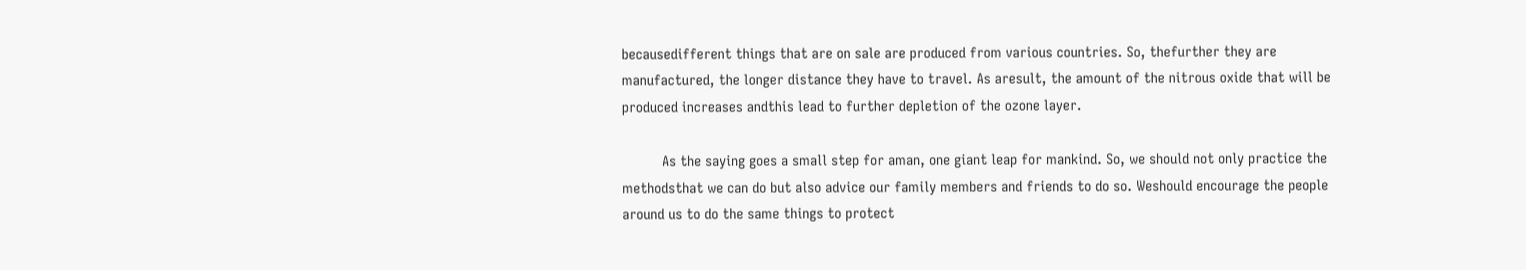becausedifferent things that are on sale are produced from various countries. So, thefurther they are manufactured, the longer distance they have to travel. As aresult, the amount of the nitrous oxide that will be produced increases andthis lead to further depletion of the ozone layer.

          As the saying goes a small step for aman, one giant leap for mankind. So, we should not only practice the methodsthat we can do but also advice our family members and friends to do so. Weshould encourage the people around us to do the same things to protect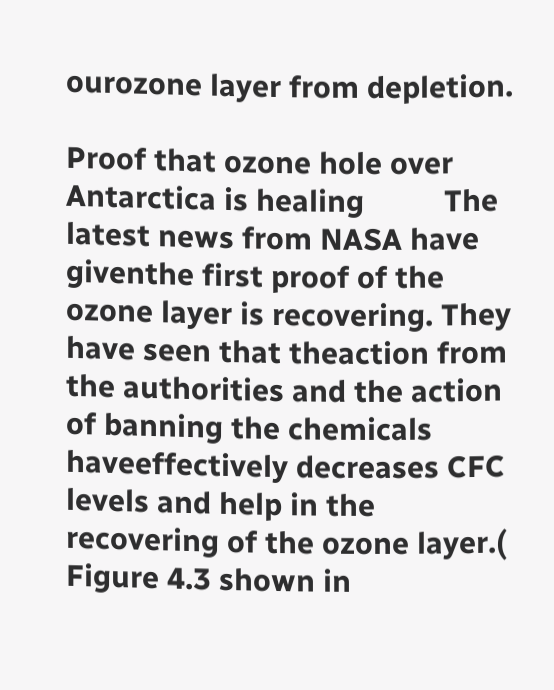ourozone layer from depletion.

Proof that ozone hole over Antarctica is healing          The latest news from NASA have giventhe first proof of the ozone layer is recovering. They have seen that theaction from the authorities and the action of banning the chemicals haveeffectively decreases CFC levels and help in the recovering of the ozone layer.( Figure 4.3 shown in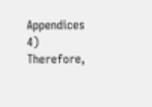Appendices 4) Therefore,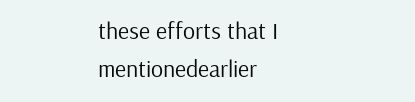these efforts that I mentionedearlier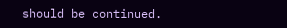should be continued.